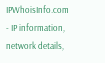IPWhoisInfo.com - IP information, network details,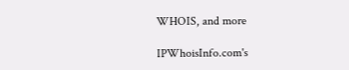WHOIS, and more

IPWhoisInfo.com's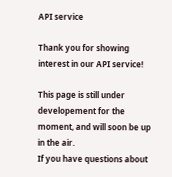API service

Thank you for showing interest in our API service!

This page is still under developement for the moment, and will soon be up in the air.
If you have questions about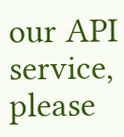our API service, please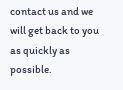contact us and we will get back to you as quickly as possible.